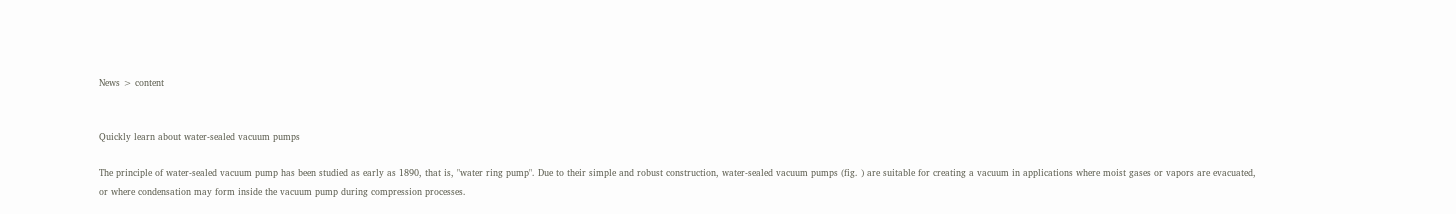News > content


Quickly learn about water-sealed vacuum pumps

The principle of water-sealed vacuum pump has been studied as early as 1890, that is, "water ring pump". Due to their simple and robust construction, water-sealed vacuum pumps (fig. ) are suitable for creating a vacuum in applications where moist gases or vapors are evacuated, or where condensation may form inside the vacuum pump during compression processes.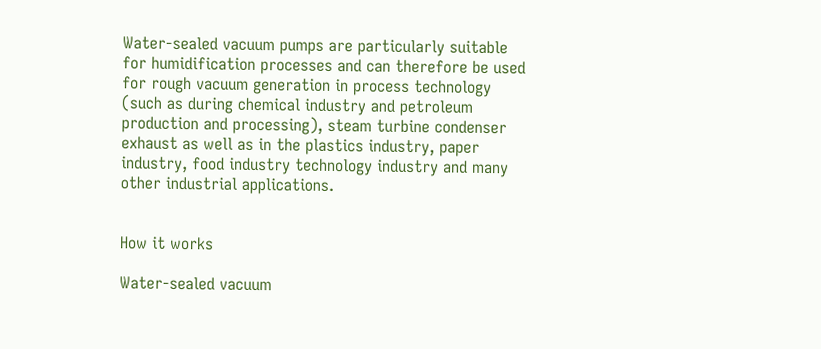Water-sealed vacuum pumps are particularly suitable for humidification processes and can therefore be used for rough vacuum generation in process technology (such as during chemical industry and petroleum production and processing), steam turbine condenser exhaust as well as in the plastics industry, paper industry, food industry technology industry and many other industrial applications.


How it works

Water-sealed vacuum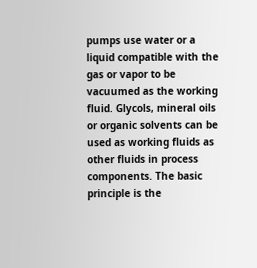pumps use water or a liquid compatible with the gas or vapor to be vacuumed as the working fluid. Glycols, mineral oils or organic solvents can be used as working fluids as other fluids in process components. The basic principle is the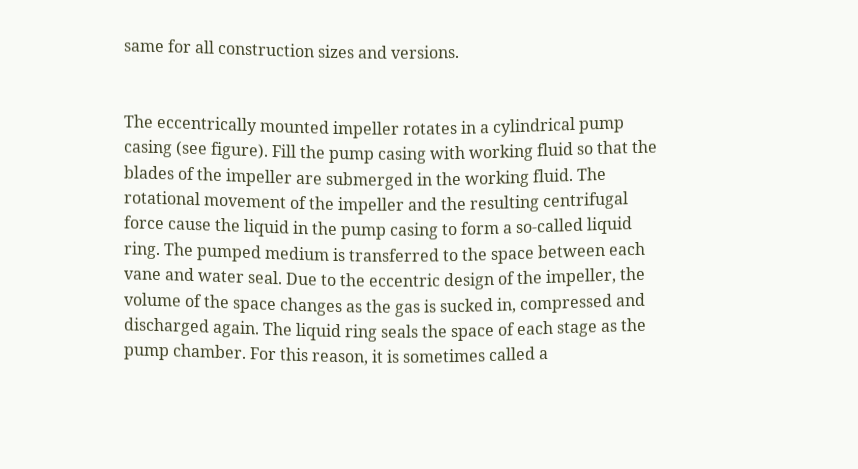same for all construction sizes and versions.


The eccentrically mounted impeller rotates in a cylindrical pump casing (see figure). Fill the pump casing with working fluid so that the blades of the impeller are submerged in the working fluid. The rotational movement of the impeller and the resulting centrifugal force cause the liquid in the pump casing to form a so-called liquid ring. The pumped medium is transferred to the space between each vane and water seal. Due to the eccentric design of the impeller, the volume of the space changes as the gas is sucked in, compressed and discharged again. The liquid ring seals the space of each stage as the pump chamber. For this reason, it is sometimes called a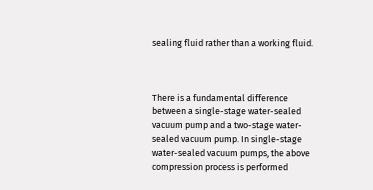sealing fluid rather than a working fluid.



There is a fundamental difference between a single-stage water-sealed vacuum pump and a two-stage water-sealed vacuum pump. In single-stage water-sealed vacuum pumps, the above compression process is performed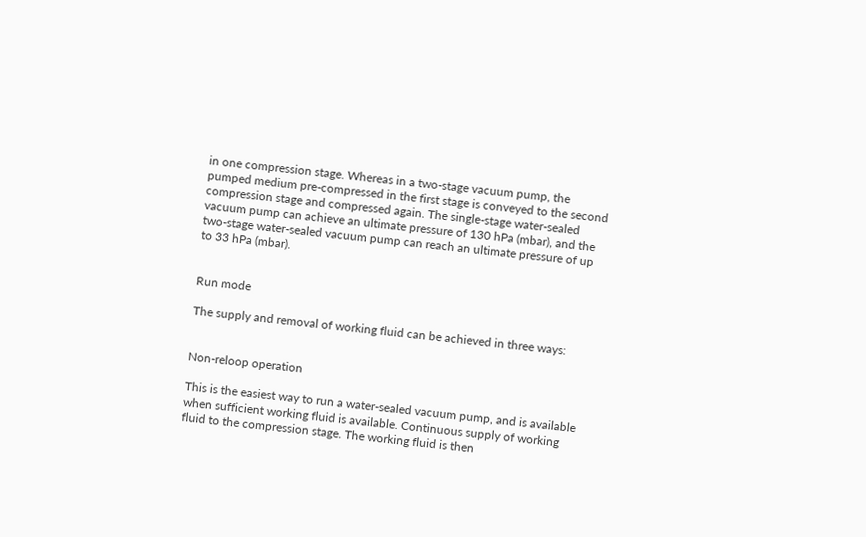in one compression stage. Whereas in a two-stage vacuum pump, the pumped medium pre-compressed in the first stage is conveyed to the second compression stage and compressed again. The single-stage water-sealed vacuum pump can achieve an ultimate pressure of 130 hPa (mbar), and the two-stage water-sealed vacuum pump can reach an ultimate pressure of up to 33 hPa (mbar).


Run mode

The supply and removal of working fluid can be achieved in three ways:


Non-reloop operation

This is the easiest way to run a water-sealed vacuum pump, and is available when sufficient working fluid is available. Continuous supply of working fluid to the compression stage. The working fluid is then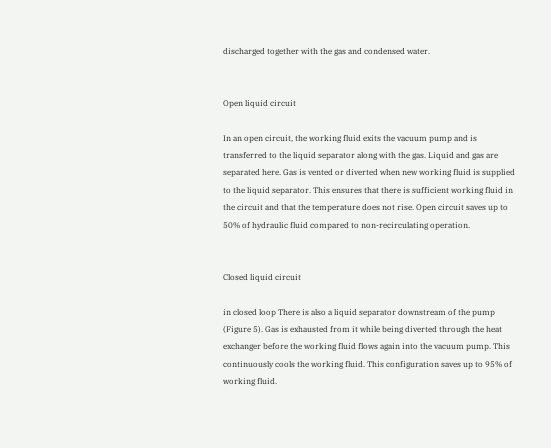discharged together with the gas and condensed water.


Open liquid circuit

In an open circuit, the working fluid exits the vacuum pump and is transferred to the liquid separator along with the gas. Liquid and gas are separated here. Gas is vented or diverted when new working fluid is supplied to the liquid separator. This ensures that there is sufficient working fluid in the circuit and that the temperature does not rise. Open circuit saves up to 50% of hydraulic fluid compared to non-recirculating operation.


Closed liquid circuit

in closed loop There is also a liquid separator downstream of the pump (Figure 5). Gas is exhausted from it while being diverted through the heat exchanger before the working fluid flows again into the vacuum pump. This continuously cools the working fluid. This configuration saves up to 95% of working fluid.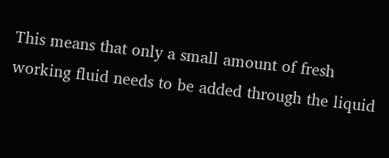This means that only a small amount of fresh working fluid needs to be added through the liquid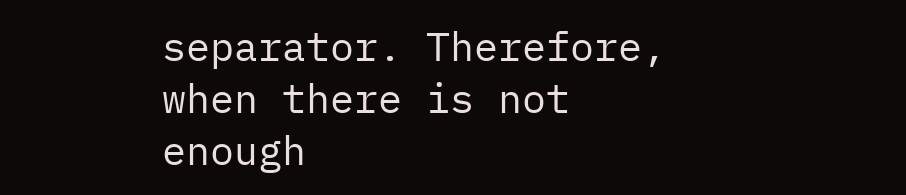separator. Therefore, when there is not enough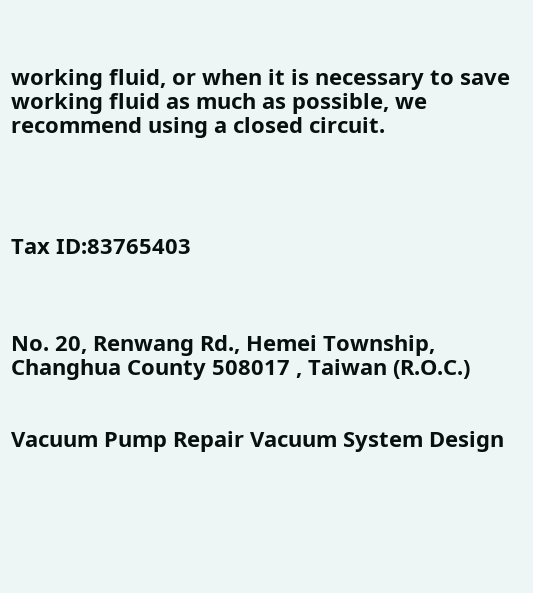working fluid, or when it is necessary to save working fluid as much as possible, we recommend using a closed circuit.




Tax ID:83765403



No. 20, Renwang Rd., Hemei Township, Changhua County 508017 , Taiwan (R.O.C.)


Vacuum Pump Repair Vacuum System Design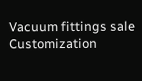Vacuum fittings sale Customization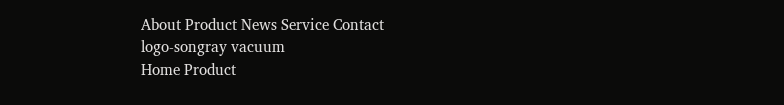About Product News Service Contact
logo-songray vacuum
Home Product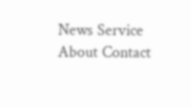News Service About Contact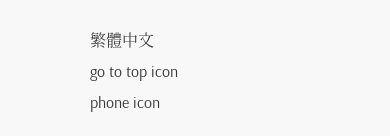繁體中文
go to top icon
phone icon